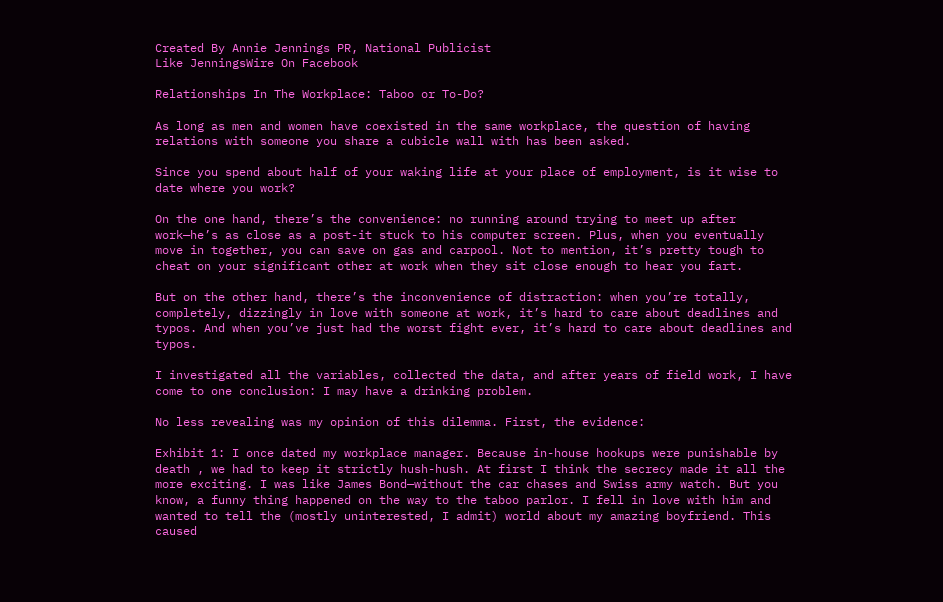Created By Annie Jennings PR, National Publicist
Like JenningsWire On Facebook

Relationships In The Workplace: Taboo or To-Do?

As long as men and women have coexisted in the same workplace, the question of having relations with someone you share a cubicle wall with has been asked.

Since you spend about half of your waking life at your place of employment, is it wise to date where you work?

On the one hand, there’s the convenience: no running around trying to meet up after work—he’s as close as a post-it stuck to his computer screen. Plus, when you eventually move in together, you can save on gas and carpool. Not to mention, it’s pretty tough to cheat on your significant other at work when they sit close enough to hear you fart.

But on the other hand, there’s the inconvenience of distraction: when you’re totally, completely, dizzingly in love with someone at work, it’s hard to care about deadlines and typos. And when you’ve just had the worst fight ever, it’s hard to care about deadlines and typos.

I investigated all the variables, collected the data, and after years of field work, I have come to one conclusion: I may have a drinking problem.

No less revealing was my opinion of this dilemma. First, the evidence:

Exhibit 1: I once dated my workplace manager. Because in-house hookups were punishable by death , we had to keep it strictly hush-hush. At first I think the secrecy made it all the more exciting. I was like James Bond—without the car chases and Swiss army watch. But you know, a funny thing happened on the way to the taboo parlor. I fell in love with him and wanted to tell the (mostly uninterested, I admit) world about my amazing boyfriend. This caused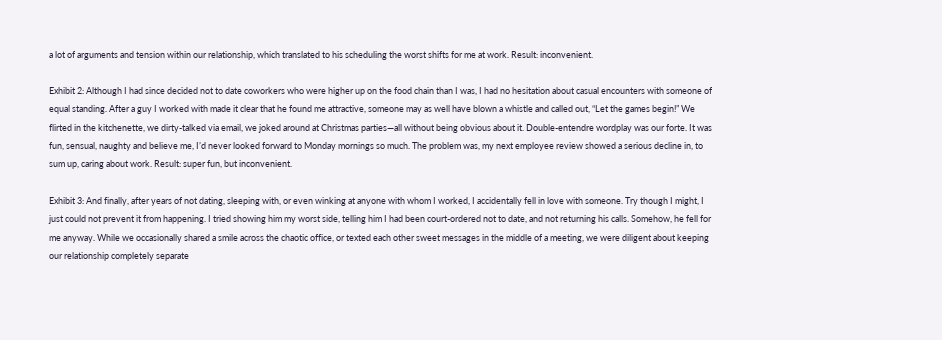a lot of arguments and tension within our relationship, which translated to his scheduling the worst shifts for me at work. Result: inconvenient.

Exhibit 2: Although I had since decided not to date coworkers who were higher up on the food chain than I was, I had no hesitation about casual encounters with someone of equal standing. After a guy I worked with made it clear that he found me attractive, someone may as well have blown a whistle and called out, “Let the games begin!” We flirted in the kitchenette, we dirty-talked via email, we joked around at Christmas parties—all without being obvious about it. Double-entendre wordplay was our forte. It was fun, sensual, naughty and believe me, I’d never looked forward to Monday mornings so much. The problem was, my next employee review showed a serious decline in, to sum up, caring about work. Result: super fun, but inconvenient.

Exhibit 3: And finally, after years of not dating, sleeping with, or even winking at anyone with whom I worked, I accidentally fell in love with someone. Try though I might, I just could not prevent it from happening. I tried showing him my worst side, telling him I had been court-ordered not to date, and not returning his calls. Somehow, he fell for me anyway. While we occasionally shared a smile across the chaotic office, or texted each other sweet messages in the middle of a meeting, we were diligent about keeping our relationship completely separate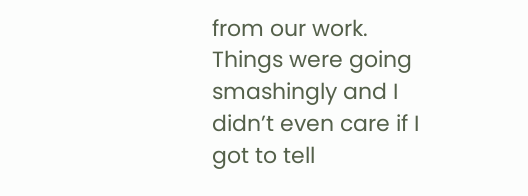from our work. Things were going smashingly and I didn’t even care if I got to tell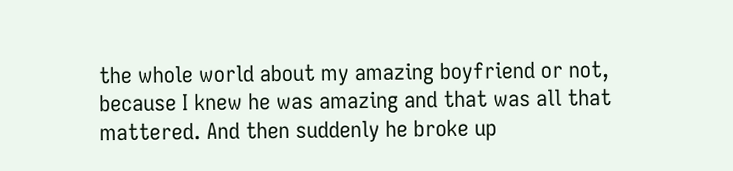the whole world about my amazing boyfriend or not, because I knew he was amazing and that was all that mattered. And then suddenly he broke up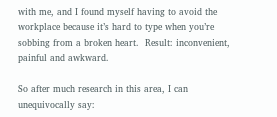with me, and I found myself having to avoid the workplace because it’s hard to type when you’re sobbing from a broken heart.  Result: inconvenient, painful and awkward.

So after much research in this area, I can unequivocally say: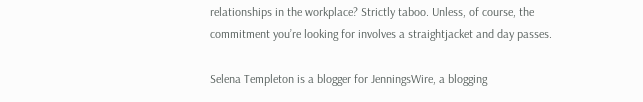relationships in the workplace? Strictly taboo. Unless, of course, the commitment you’re looking for involves a straightjacket and day passes.

Selena Templeton is a blogger for JenningsWire, a blogging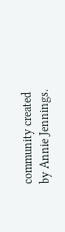community created by Annie Jennings.